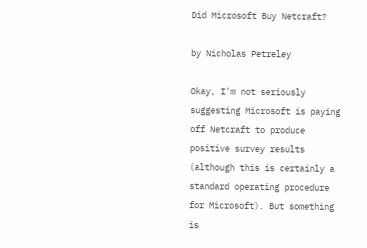Did Microsoft Buy Netcraft?

by Nicholas Petreley

Okay, I'm not seriously suggesting Microsoft is paying off Netcraft to produce positive survey results (although this is certainly a standard operating procedure for Microsoft). But something is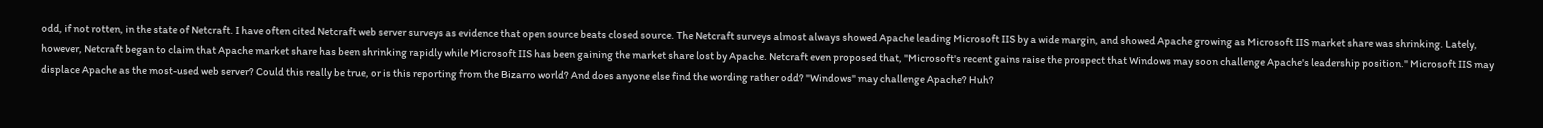odd, if not rotten, in the state of Netcraft. I have often cited Netcraft web server surveys as evidence that open source beats closed source. The Netcraft surveys almost always showed Apache leading Microsoft IIS by a wide margin, and showed Apache growing as Microsoft IIS market share was shrinking. Lately, however, Netcraft began to claim that Apache market share has been shrinking rapidly while Microsoft IIS has been gaining the market share lost by Apache. Netcraft even proposed that, "Microsoft's recent gains raise the prospect that Windows may soon challenge Apache's leadership position." Microsoft IIS may displace Apache as the most-used web server? Could this really be true, or is this reporting from the Bizarro world? And does anyone else find the wording rather odd? "Windows" may challenge Apache? Huh?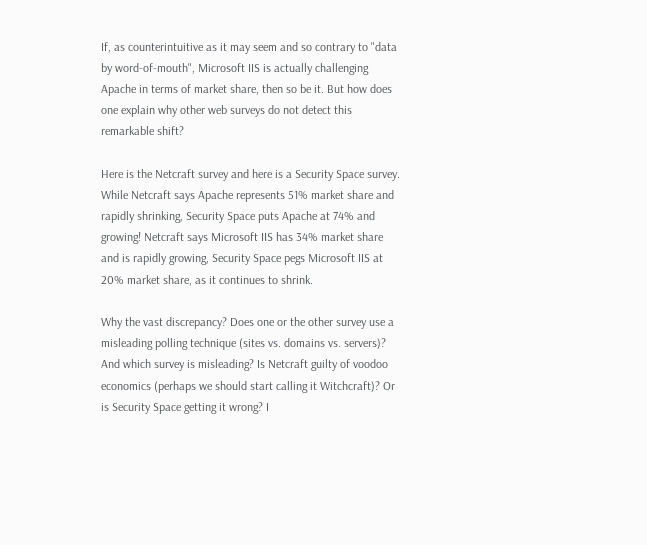If, as counterintuitive as it may seem and so contrary to "data by word-of-mouth", Microsoft IIS is actually challenging Apache in terms of market share, then so be it. But how does one explain why other web surveys do not detect this remarkable shift?

Here is the Netcraft survey and here is a Security Space survey. While Netcraft says Apache represents 51% market share and rapidly shrinking, Security Space puts Apache at 74% and growing! Netcraft says Microsoft IIS has 34% market share and is rapidly growing, Security Space pegs Microsoft IIS at 20% market share, as it continues to shrink.

Why the vast discrepancy? Does one or the other survey use a misleading polling technique (sites vs. domains vs. servers)? And which survey is misleading? Is Netcraft guilty of voodoo economics (perhaps we should start calling it Witchcraft)? Or is Security Space getting it wrong? I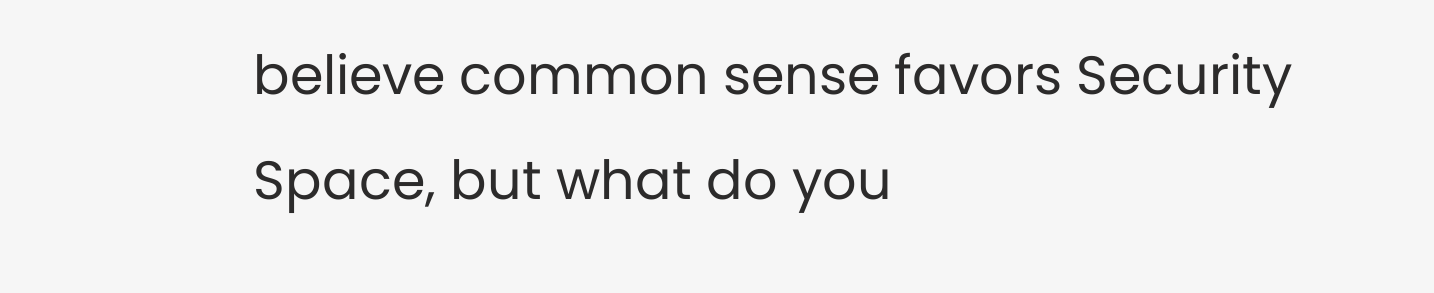believe common sense favors Security Space, but what do you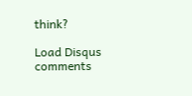think?

Load Disqus comments